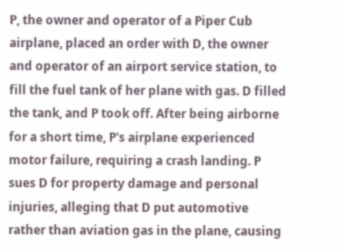P, the owner and operator of a Piper Cub airplane, placed an order with D, the owner and operator of an airport service station, to fill the fuel tank of her plane with gas. D filled the tank, and P took off. After being airborne for a short time, P's airplane experienced motor failure, requiring a crash landing. P sues D for property damage and personal injuries, alleging that D put automotive rather than aviation gas in the plane, causing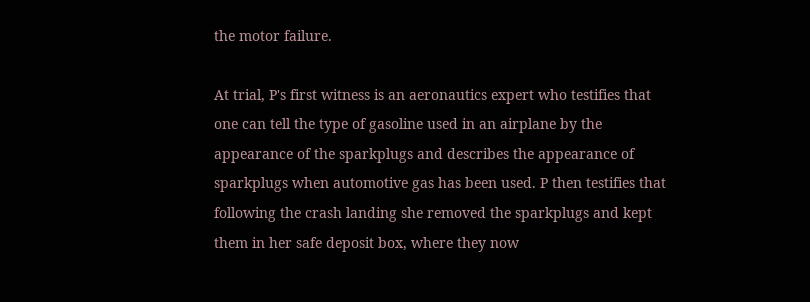the motor failure.

At trial, P's first witness is an aeronautics expert who testifies that one can tell the type of gasoline used in an airplane by the appearance of the sparkplugs and describes the appearance of sparkplugs when automotive gas has been used. P then testifies that following the crash landing she removed the sparkplugs and kept them in her safe deposit box, where they now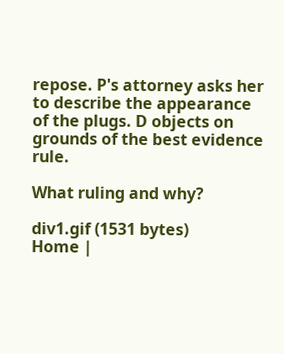repose. P's attorney asks her to describe the appearance of the plugs. D objects on grounds of the best evidence rule.

What ruling and why?

div1.gif (1531 bytes)
Home |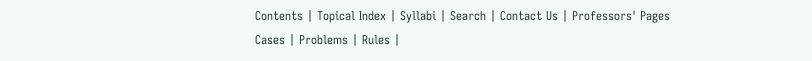Contents | Topical Index | Syllabi | Search | Contact Us | Professors' Pages
Cases | Problems | Rules |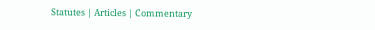Statutes | Articles | Commentary